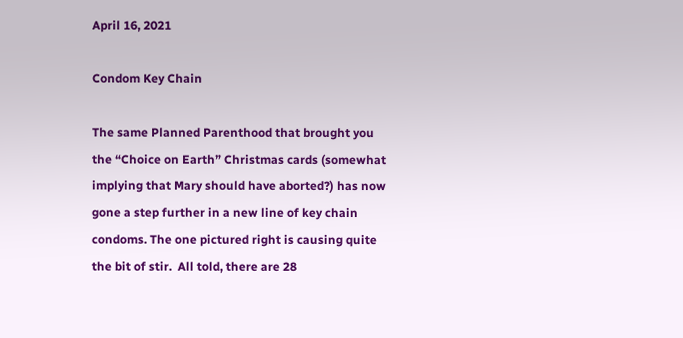April 16, 2021

Condom Key Chain

The same Planned Parenthood that brought you the “Choice on Earth” Christmas cards (somewhat implying that Mary should have aborted?) has now gone a step further in a new line of key chain condoms. The one pictured right is causing quite the bit of stir.  All told, there are 28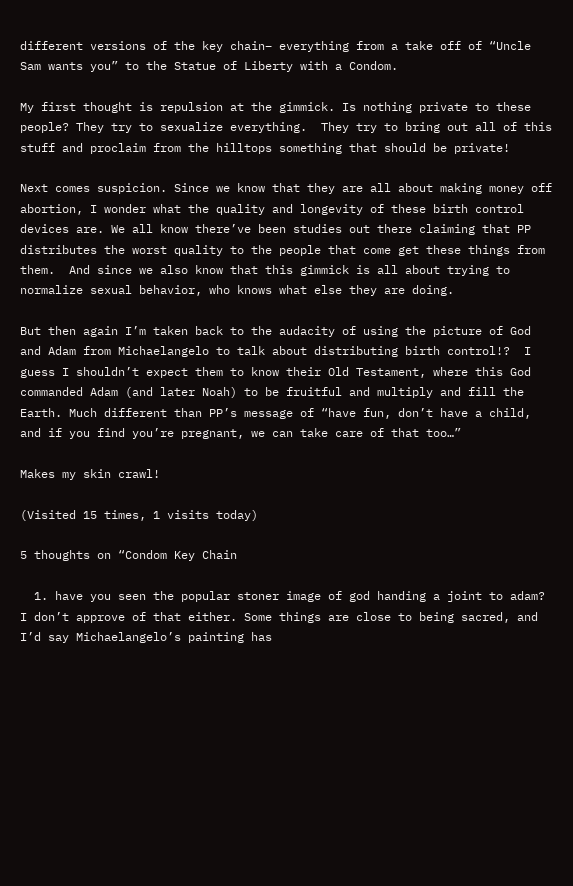different versions of the key chain– everything from a take off of “Uncle Sam wants you” to the Statue of Liberty with a Condom.

My first thought is repulsion at the gimmick. Is nothing private to these people? They try to sexualize everything.  They try to bring out all of this stuff and proclaim from the hilltops something that should be private!

Next comes suspicion. Since we know that they are all about making money off abortion, I wonder what the quality and longevity of these birth control devices are. We all know there’ve been studies out there claiming that PP distributes the worst quality to the people that come get these things from them.  And since we also know that this gimmick is all about trying to normalize sexual behavior, who knows what else they are doing.

But then again I’m taken back to the audacity of using the picture of God and Adam from Michaelangelo to talk about distributing birth control!?  I guess I shouldn’t expect them to know their Old Testament, where this God commanded Adam (and later Noah) to be fruitful and multiply and fill the Earth. Much different than PP’s message of “have fun, don’t have a child, and if you find you’re pregnant, we can take care of that too…”

Makes my skin crawl!

(Visited 15 times, 1 visits today)

5 thoughts on “Condom Key Chain

  1. have you seen the popular stoner image of god handing a joint to adam? I don’t approve of that either. Some things are close to being sacred, and I’d say Michaelangelo’s painting has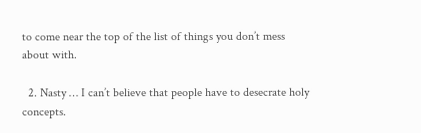to come near the top of the list of things you don’t mess about with.

  2. Nasty … I can’t believe that people have to desecrate holy concepts.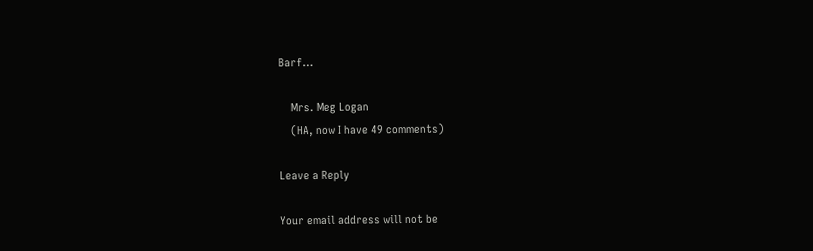Barf…

    Mrs. Meg Logan
    (HA, now I have 49 comments)

Leave a Reply

Your email address will not be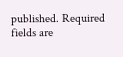published. Required fields are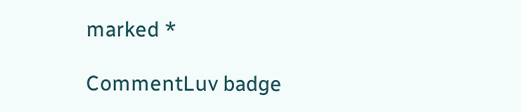marked *

CommentLuv badge